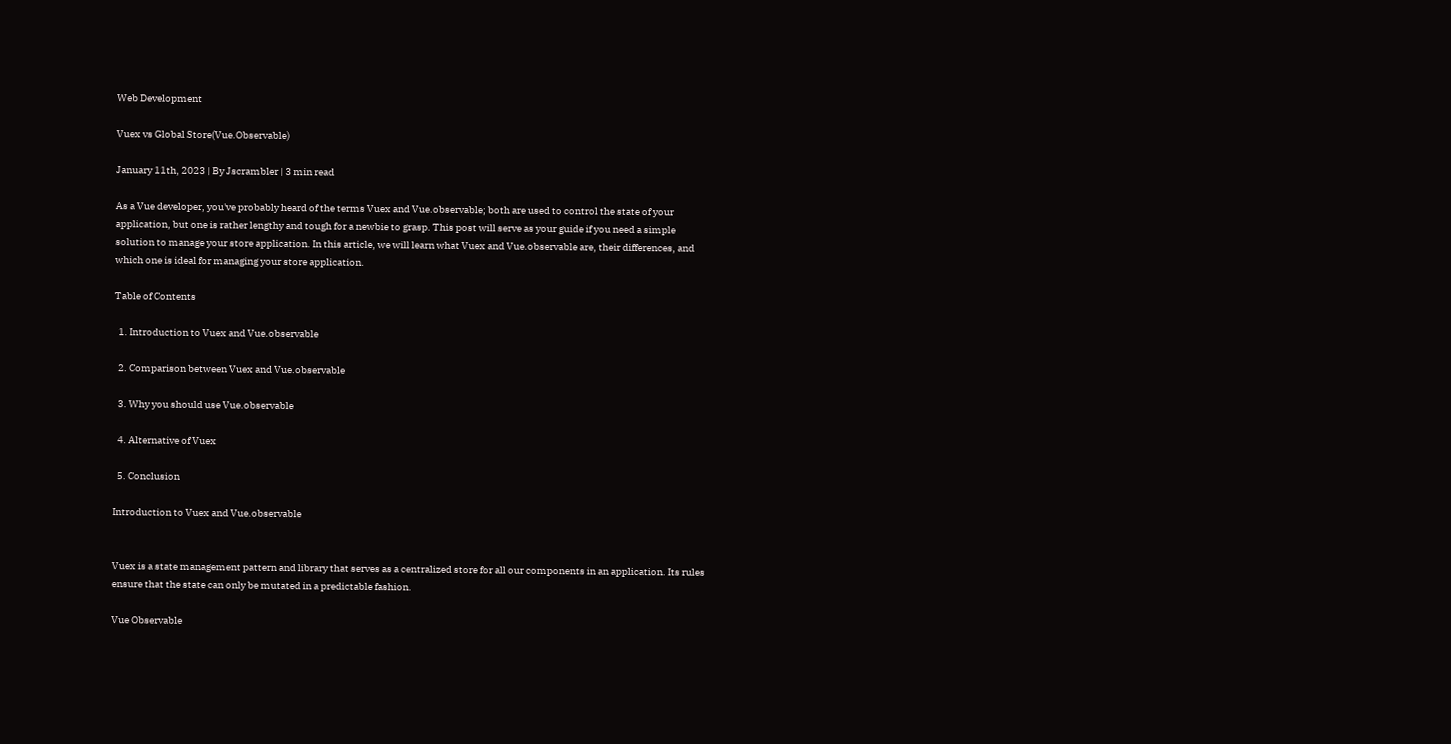Web Development

Vuex vs Global Store(Vue.Observable)

January 11th, 2023 | By Jscrambler | 3 min read

As a Vue developer, you've probably heard of the terms Vuex and Vue.observable; both are used to control the state of your application, but one is rather lengthy and tough for a newbie to grasp. This post will serve as your guide if you need a simple solution to manage your store application. In this article, we will learn what Vuex and Vue.observable are, their differences, and which one is ideal for managing your store application.

Table of Contents

  1. Introduction to Vuex and Vue.observable

  2. Comparison between Vuex and Vue.observable

  3. Why you should use Vue.observable

  4. Alternative of Vuex

  5. Conclusion

Introduction to Vuex and Vue.observable


Vuex is a state management pattern and library that serves as a centralized store for all our components in an application. Its rules ensure that the state can only be mutated in a predictable fashion.

Vue Observable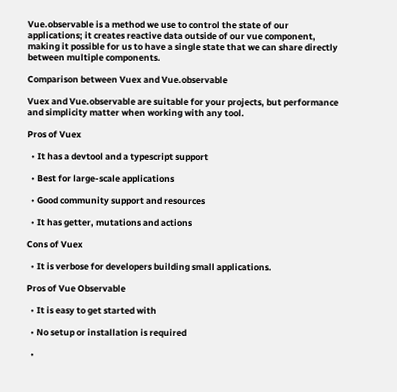Vue.observable is a method we use to control the state of our applications; it creates reactive data outside of our vue component, making it possible for us to have a single state that we can share directly between multiple components.

Comparison between Vuex and Vue.observable

Vuex and Vue.observable are suitable for your projects, but performance and simplicity matter when working with any tool.

Pros of Vuex

  • It has a devtool and a typescript support

  • Best for large-scale applications

  • Good community support and resources

  • It has getter, mutations and actions

Cons of Vuex

  • It is verbose for developers building small applications.

Pros of Vue Observable

  • It is easy to get started with

  • No setup or installation is required

  •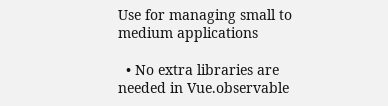Use for managing small to medium applications

  • No extra libraries are needed in Vue.observable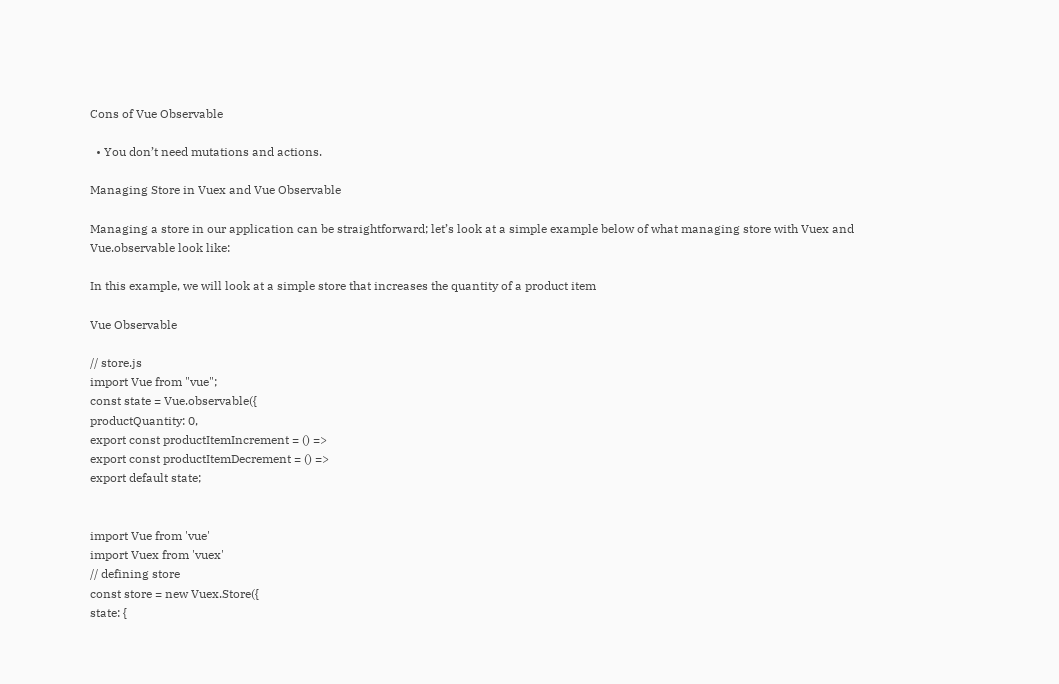Cons of Vue Observable

  • You don’t need mutations and actions.

Managing Store in Vuex and Vue Observable

Managing a store in our application can be straightforward; let’s look at a simple example below of what managing store with Vuex and Vue.observable look like:

In this example, we will look at a simple store that increases the quantity of a product item

Vue Observable

// store.js
import Vue from "vue";
const state = Vue.observable({
productQuantity: 0,
export const productItemIncrement = () =>
export const productItemDecrement = () =>
export default state;


import Vue from 'vue'
import Vuex from 'vuex'
// defining store
const store = new Vuex.Store({
state: {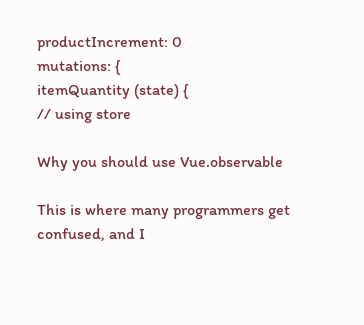productIncrement: 0
mutations: {
itemQuantity (state) {
// using store

Why you should use Vue.observable

This is where many programmers get confused, and I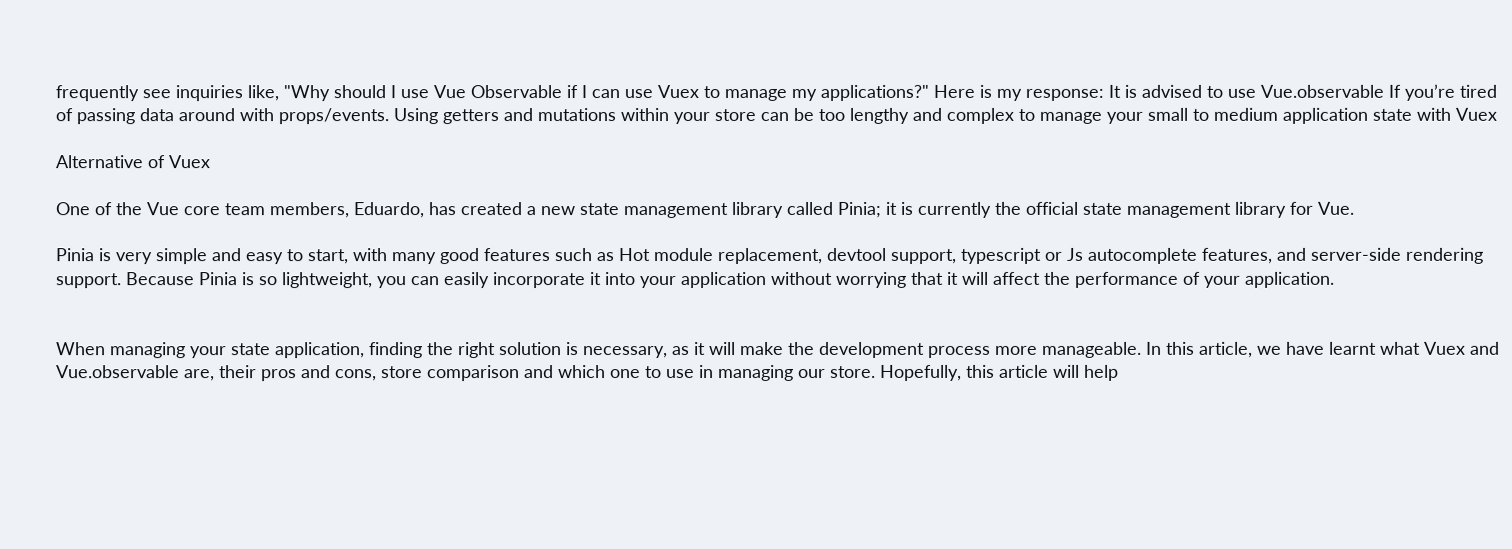frequently see inquiries like, "Why should I use Vue Observable if I can use Vuex to manage my applications?" Here is my response: It is advised to use Vue.observable If you’re tired of passing data around with props/events. Using getters and mutations within your store can be too lengthy and complex to manage your small to medium application state with Vuex

Alternative of Vuex

One of the Vue core team members, Eduardo, has created a new state management library called Pinia; it is currently the official state management library for Vue.

Pinia is very simple and easy to start, with many good features such as Hot module replacement, devtool support, typescript or Js autocomplete features, and server-side rendering support. Because Pinia is so lightweight, you can easily incorporate it into your application without worrying that it will affect the performance of your application.


When managing your state application, finding the right solution is necessary, as it will make the development process more manageable. In this article, we have learnt what Vuex and Vue.observable are, their pros and cons, store comparison and which one to use in managing our store. Hopefully, this article will help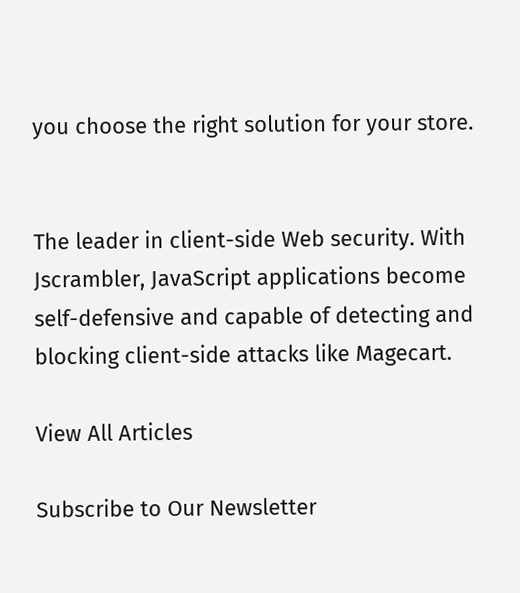you choose the right solution for your store.


The leader in client-side Web security. With Jscrambler, JavaScript applications become self-defensive and capable of detecting and blocking client-side attacks like Magecart.

View All Articles

Subscribe to Our Newsletter